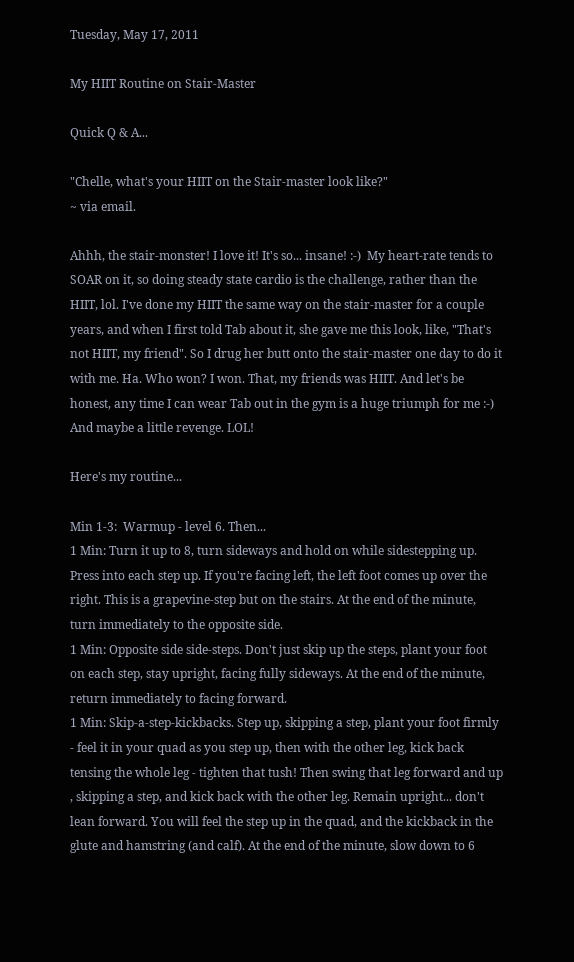Tuesday, May 17, 2011

My HIIT Routine on Stair-Master

Quick Q & A...

"Chelle, what's your HIIT on the Stair-master look like?"
~ via email.

Ahhh, the stair-monster! I love it! It's so... insane! :-)  My heart-rate tends to SOAR on it, so doing steady state cardio is the challenge, rather than the HIIT, lol. I've done my HIIT the same way on the stair-master for a couple years, and when I first told Tab about it, she gave me this look, like, "That's not HIIT, my friend". So I drug her butt onto the stair-master one day to do it with me. Ha. Who won? I won. That, my friends was HIIT. And let's be honest, any time I can wear Tab out in the gym is a huge triumph for me :-) And maybe a little revenge. LOL!

Here's my routine...

Min 1-3:  Warmup - level 6. Then...
1 Min: Turn it up to 8, turn sideways and hold on while sidestepping up. Press into each step up. If you're facing left, the left foot comes up over the right. This is a grapevine-step but on the stairs. At the end of the minute, turn immediately to the opposite side.
1 Min: Opposite side side-steps. Don't just skip up the steps, plant your foot on each step, stay upright, facing fully sideways. At the end of the minute, return immediately to facing forward.
1 Min: Skip-a-step-kickbacks. Step up, skipping a step, plant your foot firmly - feel it in your quad as you step up, then with the other leg, kick back tensing the whole leg - tighten that tush! Then swing that leg forward and up , skipping a step, and kick back with the other leg. Remain upright... don't lean forward. You will feel the step up in the quad, and the kickback in the glute and hamstring (and calf). At the end of the minute, slow down to 6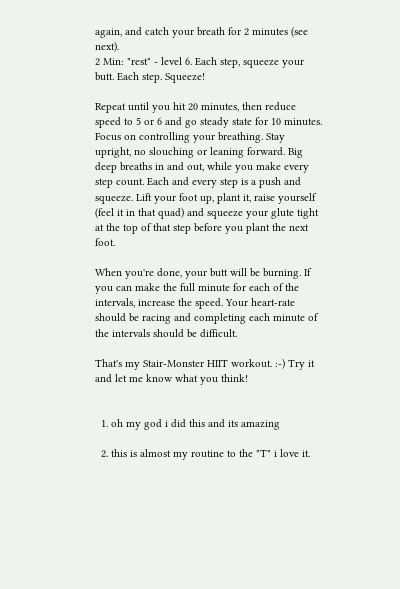again, and catch your breath for 2 minutes (see next).
2 Min: "rest" - level 6. Each step, squeeze your butt. Each step. Squeeze!

Repeat until you hit 20 minutes, then reduce speed to 5 or 6 and go steady state for 10 minutes. Focus on controlling your breathing. Stay upright, no slouching or leaning forward. Big deep breaths in and out, while you make every step count. Each and every step is a push and squeeze. Lift your foot up, plant it, raise yourself (feel it in that quad) and squeeze your glute tight at the top of that step before you plant the next foot.

When you're done, your butt will be burning. If you can make the full minute for each of the intervals, increase the speed. Your heart-rate should be racing and completing each minute of the intervals should be difficult.

That's my Stair-Monster HIIT workout. :-) Try it and let me know what you think!


  1. oh my god i did this and its amazing

  2. this is almost my routine to the "T" i love it.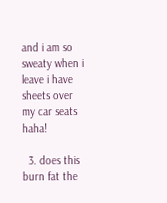and i am so sweaty when i leave i have sheets over my car seats haha!

  3. does this burn fat the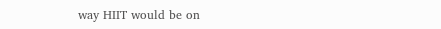way HIIT would be on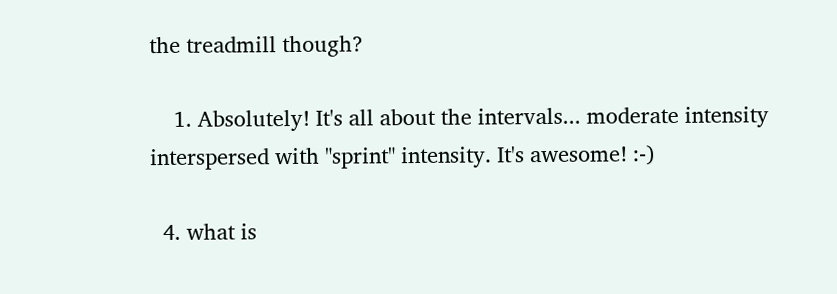the treadmill though?

    1. Absolutely! It's all about the intervals... moderate intensity interspersed with "sprint" intensity. It's awesome! :-)

  4. what is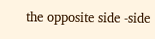the opposite side -side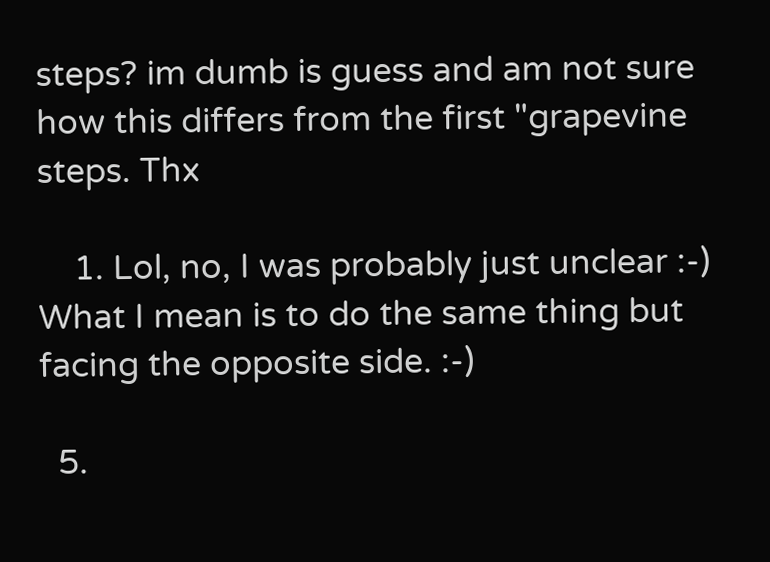steps? im dumb is guess and am not sure how this differs from the first "grapevine steps. Thx

    1. Lol, no, I was probably just unclear :-) What I mean is to do the same thing but facing the opposite side. :-)

  5.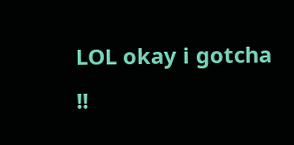LOL okay i gotcha !!